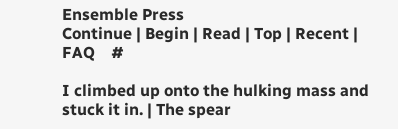Ensemble Press
Continue | Begin | Read | Top | Recent | FAQ    #

I climbed up onto the hulking mass and stuck it in. | The spear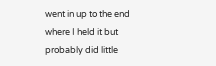went in up to the end where I held it but probably did little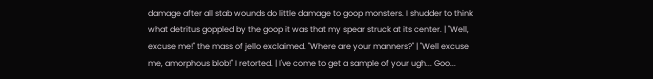damage after all stab wounds do little damage to goop monsters. I shudder to think what detritus goppled by the goop it was that my spear struck at its center. | "Well, excuse me!" the mass of jello exclaimed. "Where are your manners?" | "Well excuse me, amorphous blob!" I retorted. | I've come to get a sample of your ugh... Goo...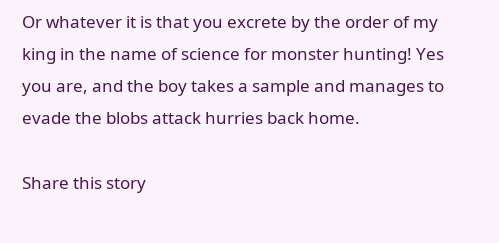Or whatever it is that you excrete by the order of my king in the name of science for monster hunting! Yes you are, and the boy takes a sample and manages to evade the blobs attack hurries back home.

Share this story